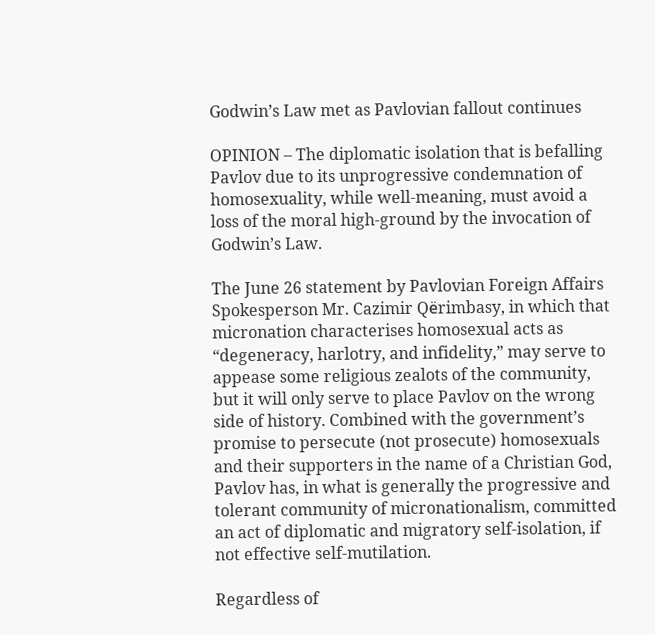Godwin’s Law met as Pavlovian fallout continues

OPINION – The diplomatic isolation that is befalling Pavlov due to its unprogressive condemnation of homosexuality, while well-meaning, must avoid a loss of the moral high-ground by the invocation of Godwin’s Law.

The June 26 statement by Pavlovian Foreign Affairs Spokesperson Mr. Cazimir Qёrimbasy, in which that micronation characterises homosexual acts as “degeneracy, harlotry, and infidelity,” may serve to appease some religious zealots of the community, but it will only serve to place Pavlov on the wrong side of history. Combined with the government’s promise to persecute (not prosecute) homosexuals and their supporters in the name of a Christian God, Pavlov has, in what is generally the progressive and tolerant community of micronationalism, committed an act of diplomatic and migratory self-isolation, if not effective self-mutilation.

Regardless of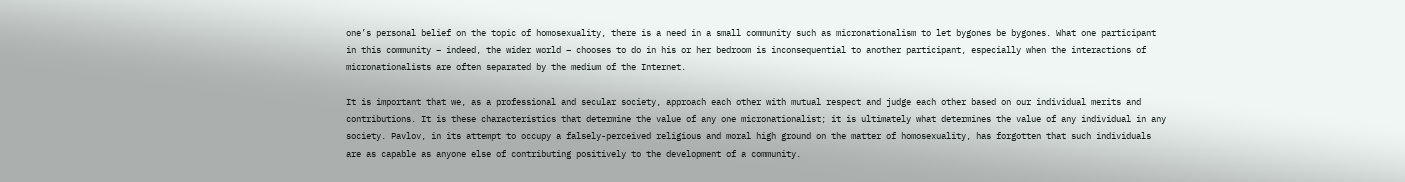one’s personal belief on the topic of homosexuality, there is a need in a small community such as micronationalism to let bygones be bygones. What one participant in this community – indeed, the wider world – chooses to do in his or her bedroom is inconsequential to another participant, especially when the interactions of micronationalists are often separated by the medium of the Internet.

It is important that we, as a professional and secular society, approach each other with mutual respect and judge each other based on our individual merits and contributions. It is these characteristics that determine the value of any one micronationalist; it is ultimately what determines the value of any individual in any society. Pavlov, in its attempt to occupy a falsely-perceived religious and moral high ground on the matter of homosexuality, has forgotten that such individuals are as capable as anyone else of contributing positively to the development of a community.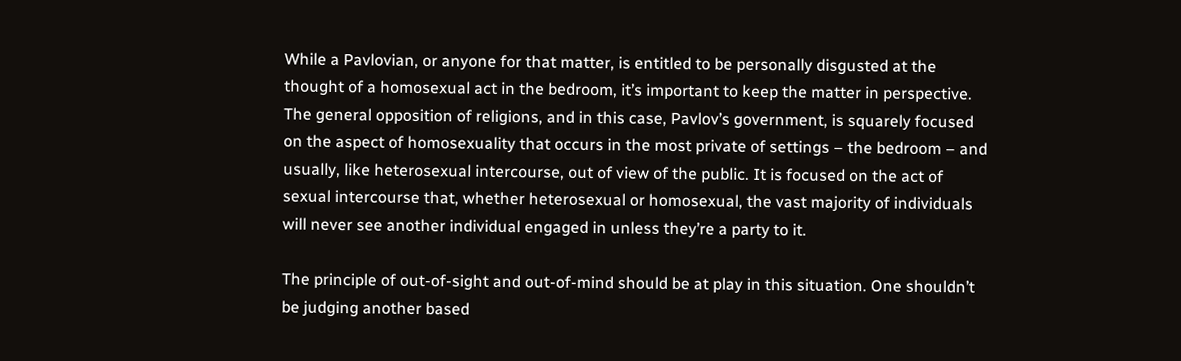While a Pavlovian, or anyone for that matter, is entitled to be personally disgusted at the thought of a homosexual act in the bedroom, it’s important to keep the matter in perspective. The general opposition of religions, and in this case, Pavlov’s government, is squarely focused on the aspect of homosexuality that occurs in the most private of settings – the bedroom – and usually, like heterosexual intercourse, out of view of the public. It is focused on the act of sexual intercourse that, whether heterosexual or homosexual, the vast majority of individuals will never see another individual engaged in unless they’re a party to it.

The principle of out-of-sight and out-of-mind should be at play in this situation. One shouldn’t be judging another based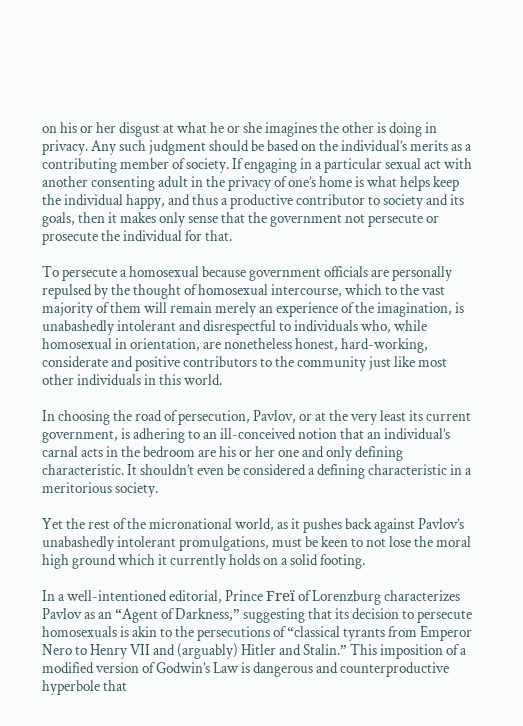on his or her disgust at what he or she imagines the other is doing in privacy. Any such judgment should be based on the individual’s merits as a contributing member of society. If engaging in a particular sexual act with another consenting adult in the privacy of one’s home is what helps keep the individual happy, and thus a productive contributor to society and its goals, then it makes only sense that the government not persecute or prosecute the individual for that.

To persecute a homosexual because government officials are personally repulsed by the thought of homosexual intercourse, which to the vast majority of them will remain merely an experience of the imagination, is unabashedly intolerant and disrespectful to individuals who, while homosexual in orientation, are nonetheless honest, hard-working, considerate and positive contributors to the community just like most other individuals in this world.

In choosing the road of persecution, Pavlov, or at the very least its current government, is adhering to an ill-conceived notion that an individual’s carnal acts in the bedroom are his or her one and only defining characteristic. It shouldn’t even be considered a defining characteristic in a meritorious society.

Yet the rest of the micronational world, as it pushes back against Pavlov’s unabashedly intolerant promulgations, must be keen to not lose the moral high ground which it currently holds on a solid footing.

In a well-intentioned editorial, Prince Freï of Lorenzburg characterizes Pavlov as an “Agent of Darkness,” suggesting that its decision to persecute homosexuals is akin to the persecutions of “classical tyrants from Emperor Nero to Henry VII and (arguably) Hitler and Stalin.” This imposition of a modified version of Godwin’s Law is dangerous and counterproductive hyperbole that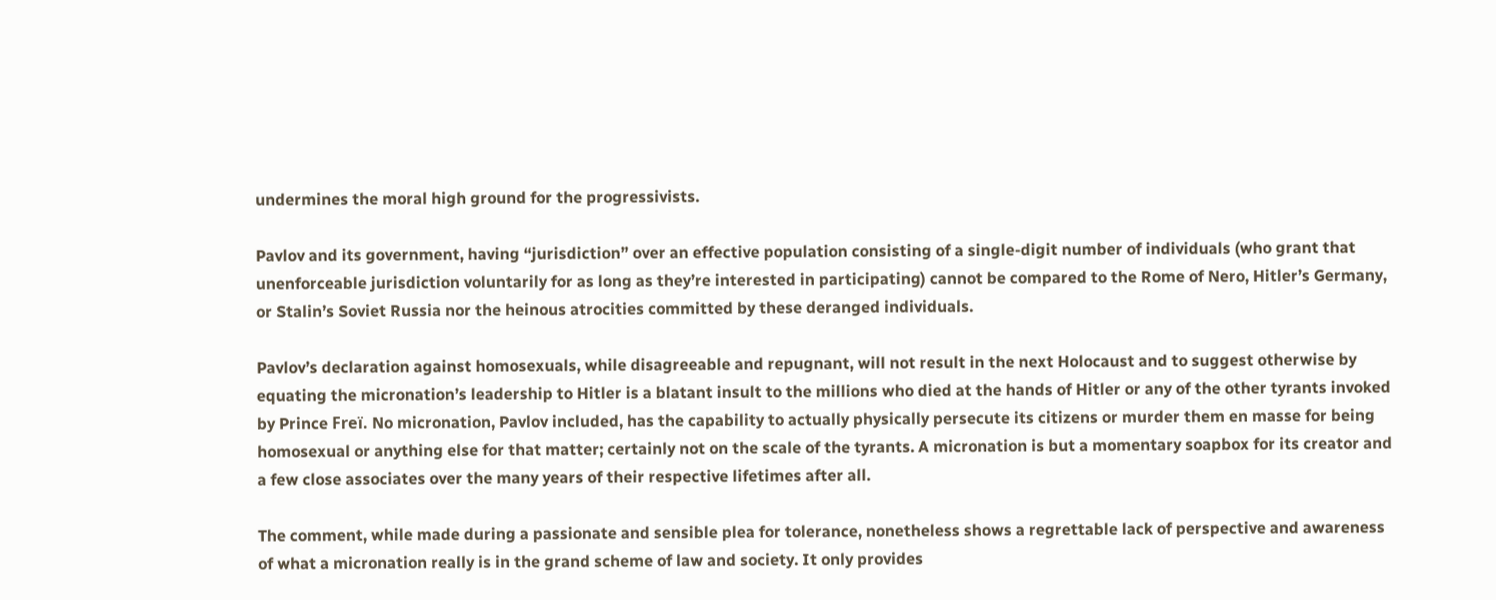undermines the moral high ground for the progressivists.

Pavlov and its government, having “jurisdiction” over an effective population consisting of a single-digit number of individuals (who grant that unenforceable jurisdiction voluntarily for as long as they’re interested in participating) cannot be compared to the Rome of Nero, Hitler’s Germany, or Stalin’s Soviet Russia nor the heinous atrocities committed by these deranged individuals.

Pavlov’s declaration against homosexuals, while disagreeable and repugnant, will not result in the next Holocaust and to suggest otherwise by equating the micronation’s leadership to Hitler is a blatant insult to the millions who died at the hands of Hitler or any of the other tyrants invoked by Prince Freï. No micronation, Pavlov included, has the capability to actually physically persecute its citizens or murder them en masse for being homosexual or anything else for that matter; certainly not on the scale of the tyrants. A micronation is but a momentary soapbox for its creator and a few close associates over the many years of their respective lifetimes after all.

The comment, while made during a passionate and sensible plea for tolerance, nonetheless shows a regrettable lack of perspective and awareness of what a micronation really is in the grand scheme of law and society. It only provides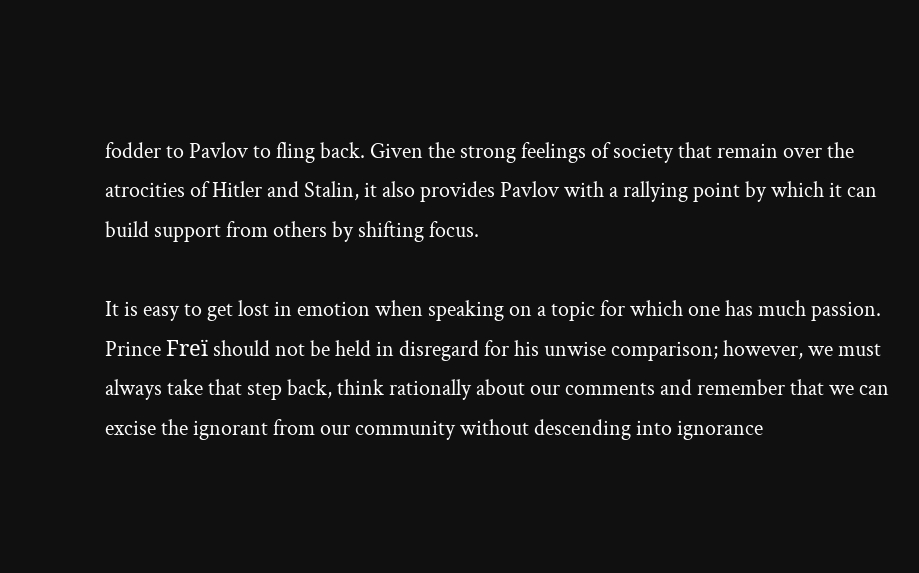fodder to Pavlov to fling back. Given the strong feelings of society that remain over the atrocities of Hitler and Stalin, it also provides Pavlov with a rallying point by which it can build support from others by shifting focus.

It is easy to get lost in emotion when speaking on a topic for which one has much passion. Prince Freï should not be held in disregard for his unwise comparison; however, we must always take that step back, think rationally about our comments and remember that we can excise the ignorant from our community without descending into ignorance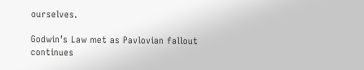ourselves.

Godwin’s Law met as Pavlovian fallout continues